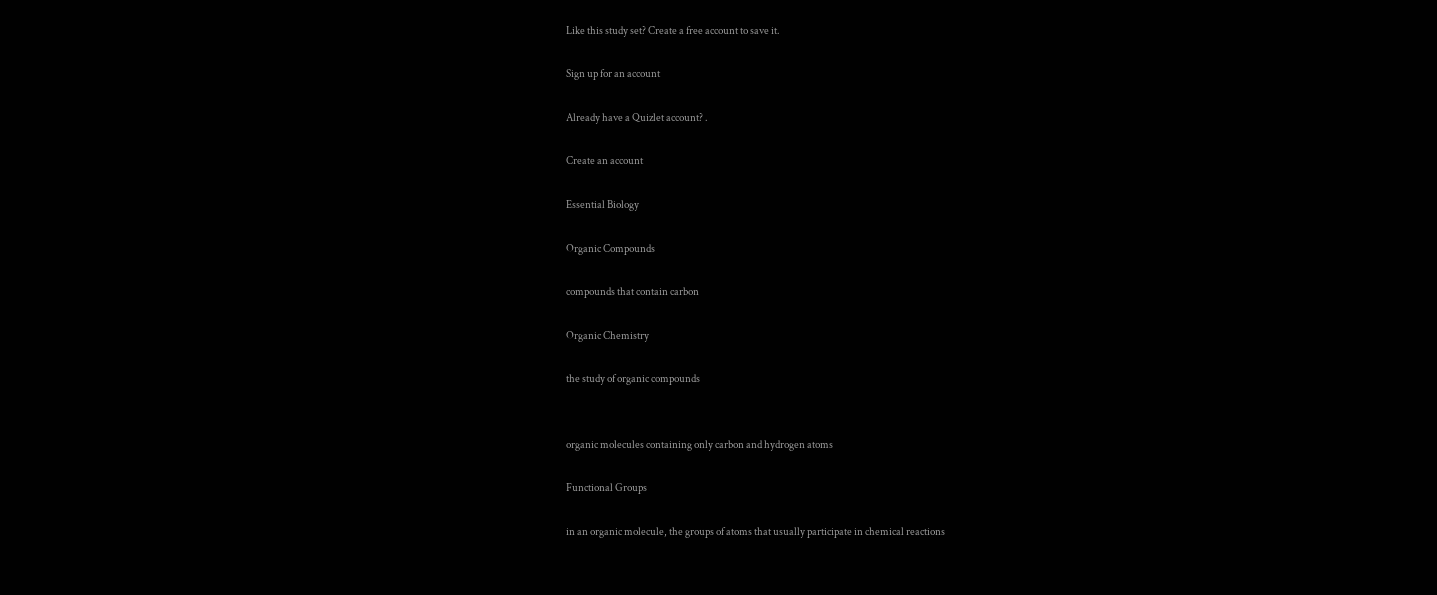Like this study set? Create a free account to save it.

Sign up for an account

Already have a Quizlet account? .

Create an account

Essential Biology

Organic Compounds

compounds that contain carbon

Organic Chemistry

the study of organic compounds


organic molecules containing only carbon and hydrogen atoms

Functional Groups

in an organic molecule, the groups of atoms that usually participate in chemical reactions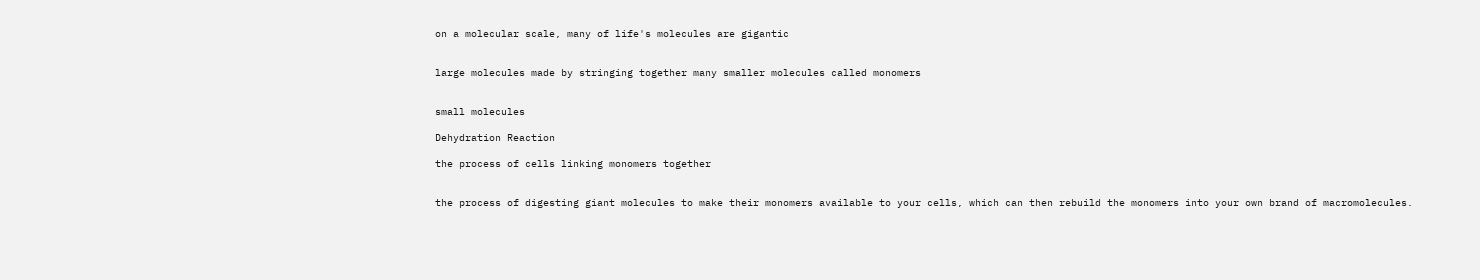on a molecular scale, many of life's molecules are gigantic


large molecules made by stringing together many smaller molecules called monomers


small molecules

Dehydration Reaction

the process of cells linking monomers together


the process of digesting giant molecules to make their monomers available to your cells, which can then rebuild the monomers into your own brand of macromolecules.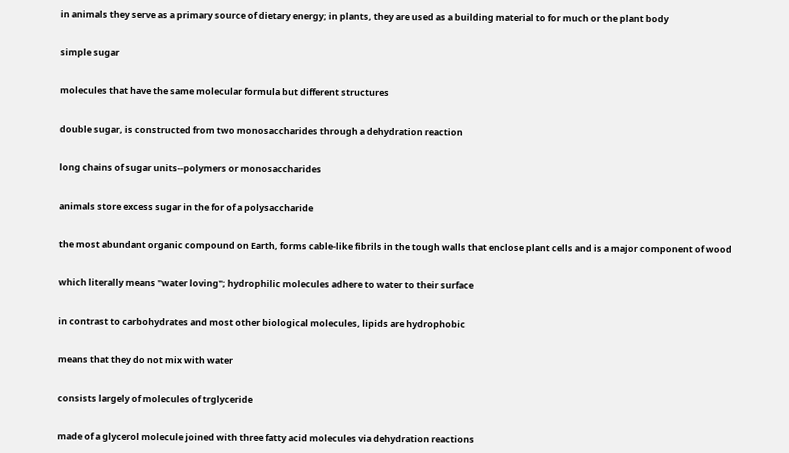in animals they serve as a primary source of dietary energy; in plants, they are used as a building material to for much or the plant body


simple sugar


molecules that have the same molecular formula but different structures


double sugar, is constructed from two monosaccharides through a dehydration reaction


long chains of sugar units--polymers or monosaccharides


animals store excess sugar in the for of a polysaccharide


the most abundant organic compound on Earth, forms cable-like fibrils in the tough walls that enclose plant cells and is a major component of wood


which literally means "water loving"; hydrophilic molecules adhere to water to their surface


in contrast to carbohydrates and most other biological molecules, lipids are hydrophobic


means that they do not mix with water


consists largely of molecules of trglyceride


made of a glycerol molecule joined with three fatty acid molecules via dehydration reactions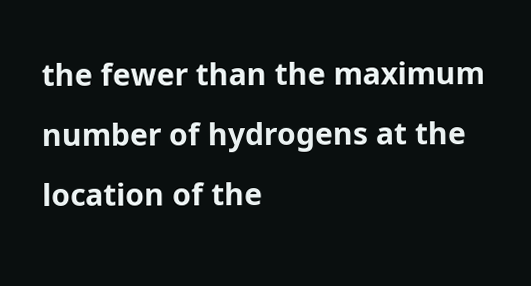the fewer than the maximum number of hydrogens at the location of the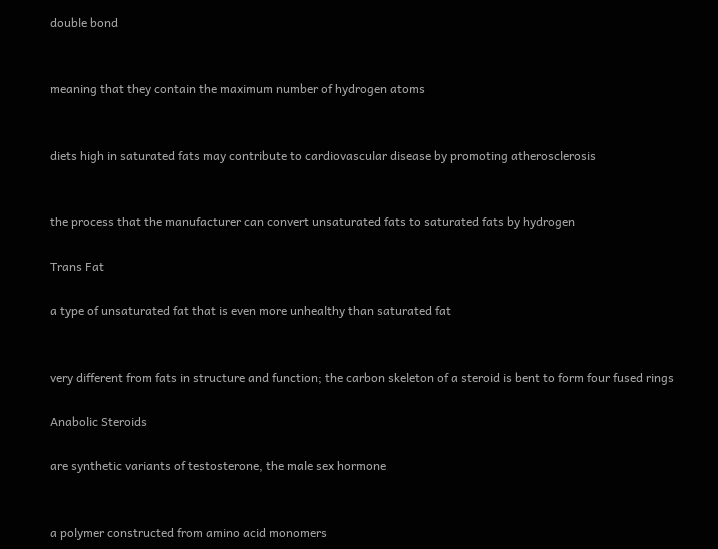double bond


meaning that they contain the maximum number of hydrogen atoms


diets high in saturated fats may contribute to cardiovascular disease by promoting atherosclerosis


the process that the manufacturer can convert unsaturated fats to saturated fats by hydrogen

Trans Fat

a type of unsaturated fat that is even more unhealthy than saturated fat


very different from fats in structure and function; the carbon skeleton of a steroid is bent to form four fused rings

Anabolic Steroids

are synthetic variants of testosterone, the male sex hormone


a polymer constructed from amino acid monomers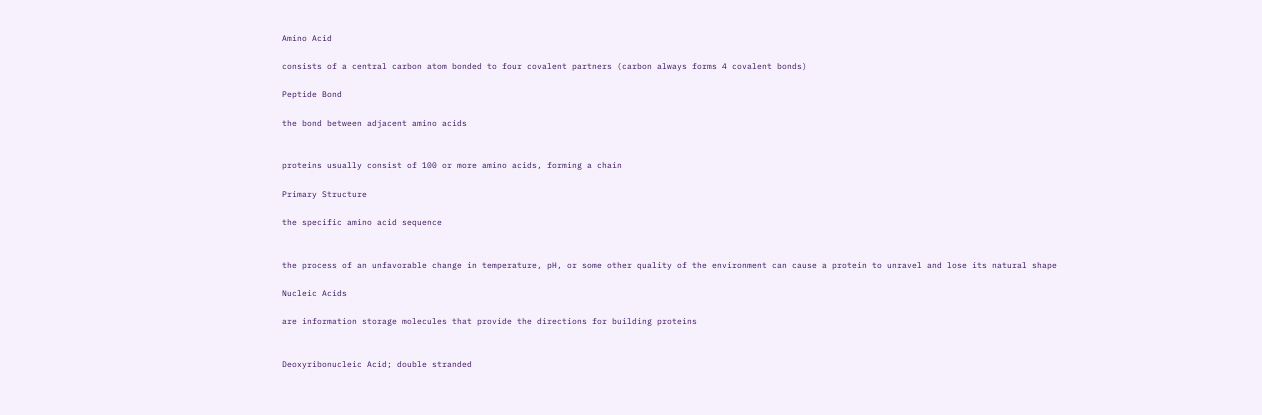Amino Acid

consists of a central carbon atom bonded to four covalent partners (carbon always forms 4 covalent bonds)

Peptide Bond

the bond between adjacent amino acids


proteins usually consist of 100 or more amino acids, forming a chain

Primary Structure

the specific amino acid sequence


the process of an unfavorable change in temperature, pH, or some other quality of the environment can cause a protein to unravel and lose its natural shape

Nucleic Acids

are information storage molecules that provide the directions for building proteins


Deoxyribonucleic Acid; double stranded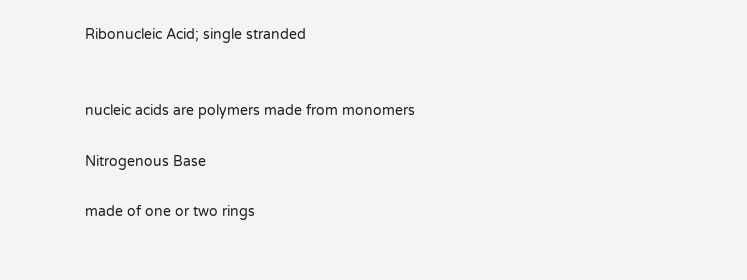Ribonucleic Acid; single stranded


nucleic acids are polymers made from monomers

Nitrogenous Base

made of one or two rings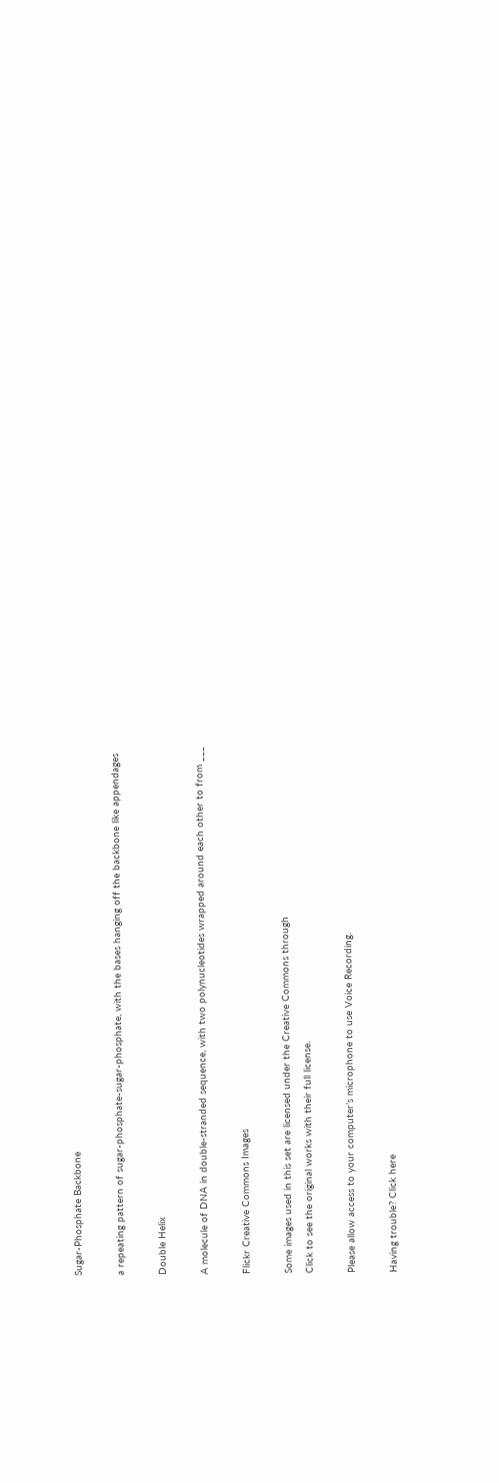Sugar-Phosphate Backbone

a repeating pattern of sugar-phosphate-sugar-phosphate, with the bases hanging off the backbone like appendages

Double Helix

A molecule of DNA in double-stranded sequence, with two polynucleotides wrapped around each other to from ___

Flickr Creative Commons Images

Some images used in this set are licensed under the Creative Commons through
Click to see the original works with their full license.

Please allow access to your computer’s microphone to use Voice Recording.

Having trouble? Click here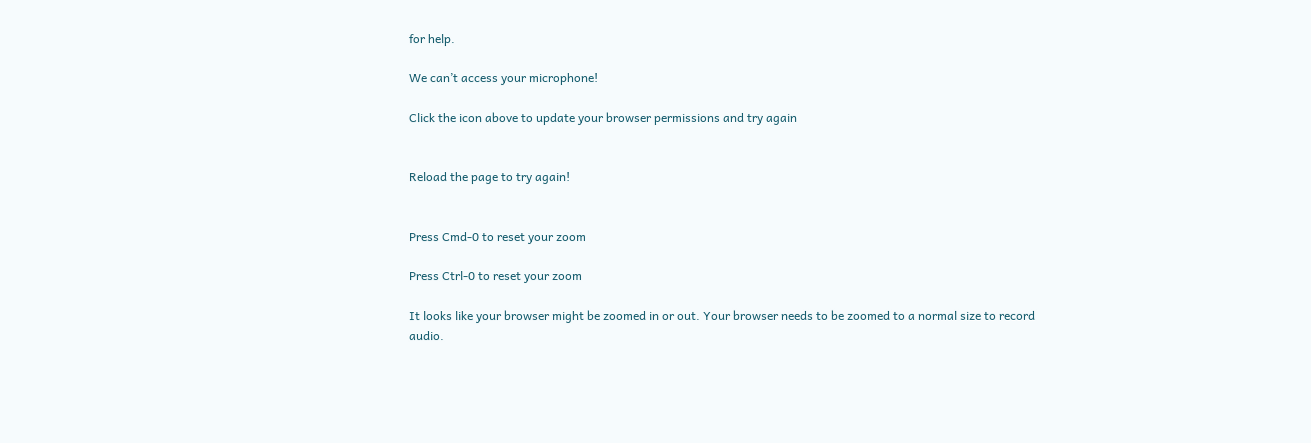for help.

We can’t access your microphone!

Click the icon above to update your browser permissions and try again


Reload the page to try again!


Press Cmd-0 to reset your zoom

Press Ctrl-0 to reset your zoom

It looks like your browser might be zoomed in or out. Your browser needs to be zoomed to a normal size to record audio.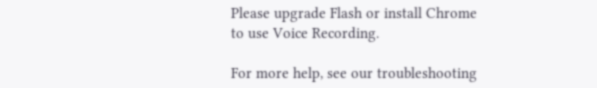Please upgrade Flash or install Chrome
to use Voice Recording.

For more help, see our troubleshooting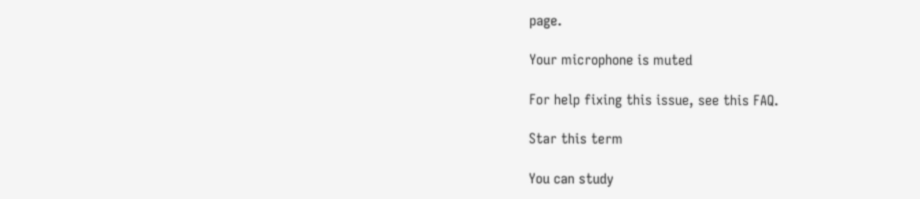page.

Your microphone is muted

For help fixing this issue, see this FAQ.

Star this term

You can study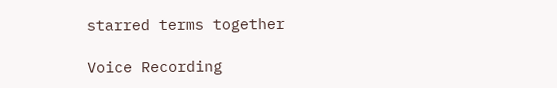starred terms together

Voice Recording